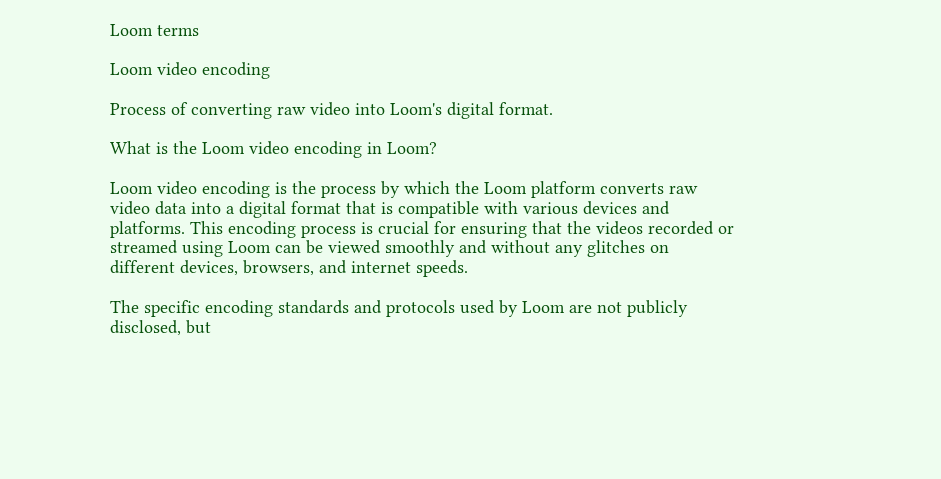Loom terms

Loom video encoding

Process of converting raw video into Loom's digital format.

What is the Loom video encoding in Loom?

Loom video encoding is the process by which the Loom platform converts raw video data into a digital format that is compatible with various devices and platforms. This encoding process is crucial for ensuring that the videos recorded or streamed using Loom can be viewed smoothly and without any glitches on different devices, browsers, and internet speeds.

The specific encoding standards and protocols used by Loom are not publicly disclosed, but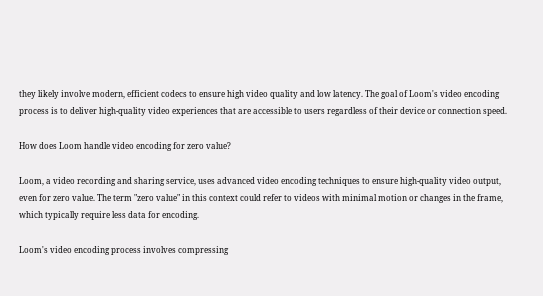they likely involve modern, efficient codecs to ensure high video quality and low latency. The goal of Loom's video encoding process is to deliver high-quality video experiences that are accessible to users regardless of their device or connection speed.

How does Loom handle video encoding for zero value?

Loom, a video recording and sharing service, uses advanced video encoding techniques to ensure high-quality video output, even for zero value. The term "zero value" in this context could refer to videos with minimal motion or changes in the frame, which typically require less data for encoding.

Loom's video encoding process involves compressing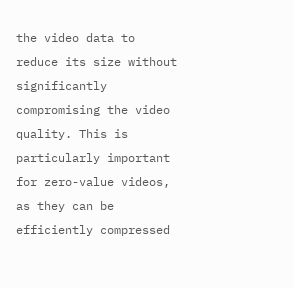the video data to reduce its size without significantly compromising the video quality. This is particularly important for zero-value videos, as they can be efficiently compressed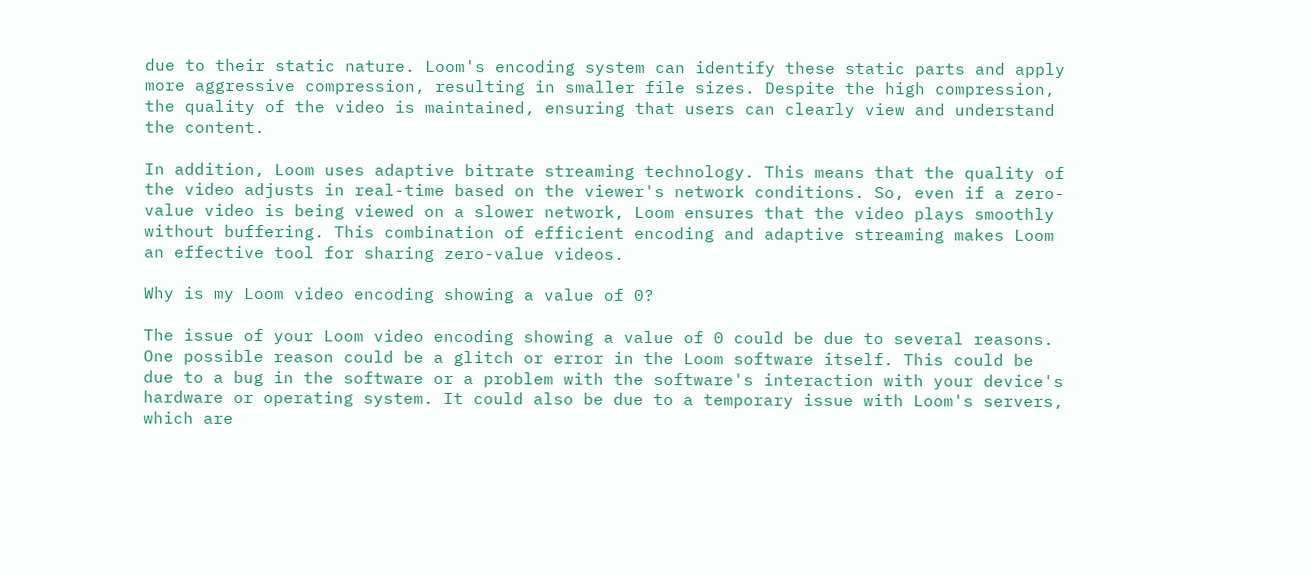due to their static nature. Loom's encoding system can identify these static parts and apply more aggressive compression, resulting in smaller file sizes. Despite the high compression, the quality of the video is maintained, ensuring that users can clearly view and understand the content.

In addition, Loom uses adaptive bitrate streaming technology. This means that the quality of the video adjusts in real-time based on the viewer's network conditions. So, even if a zero-value video is being viewed on a slower network, Loom ensures that the video plays smoothly without buffering. This combination of efficient encoding and adaptive streaming makes Loom an effective tool for sharing zero-value videos.

Why is my Loom video encoding showing a value of 0?

The issue of your Loom video encoding showing a value of 0 could be due to several reasons. One possible reason could be a glitch or error in the Loom software itself. This could be due to a bug in the software or a problem with the software's interaction with your device's hardware or operating system. It could also be due to a temporary issue with Loom's servers, which are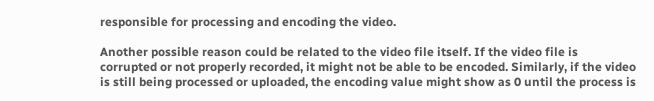responsible for processing and encoding the video.

Another possible reason could be related to the video file itself. If the video file is corrupted or not properly recorded, it might not be able to be encoded. Similarly, if the video is still being processed or uploaded, the encoding value might show as 0 until the process is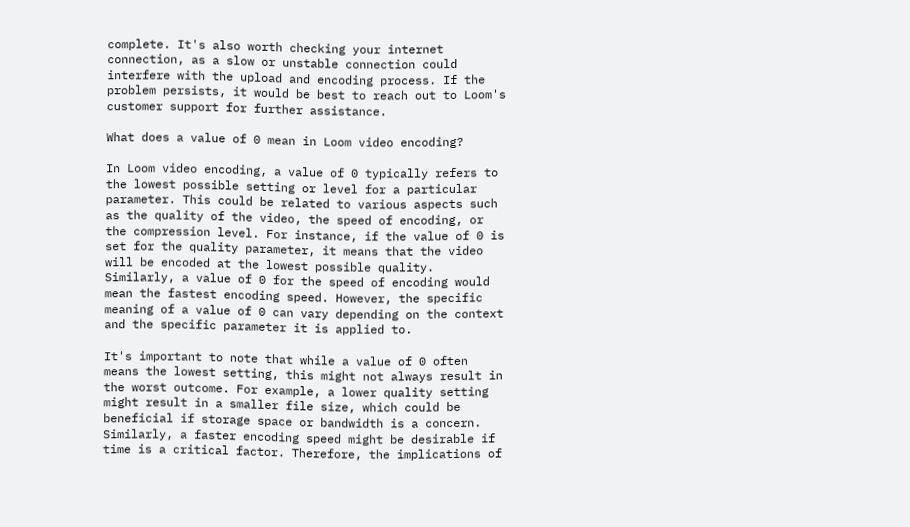complete. It's also worth checking your internet connection, as a slow or unstable connection could interfere with the upload and encoding process. If the problem persists, it would be best to reach out to Loom's customer support for further assistance.

What does a value of 0 mean in Loom video encoding?

In Loom video encoding, a value of 0 typically refers to the lowest possible setting or level for a particular parameter. This could be related to various aspects such as the quality of the video, the speed of encoding, or the compression level. For instance, if the value of 0 is set for the quality parameter, it means that the video will be encoded at the lowest possible quality. Similarly, a value of 0 for the speed of encoding would mean the fastest encoding speed. However, the specific meaning of a value of 0 can vary depending on the context and the specific parameter it is applied to.

It's important to note that while a value of 0 often means the lowest setting, this might not always result in the worst outcome. For example, a lower quality setting might result in a smaller file size, which could be beneficial if storage space or bandwidth is a concern. Similarly, a faster encoding speed might be desirable if time is a critical factor. Therefore, the implications of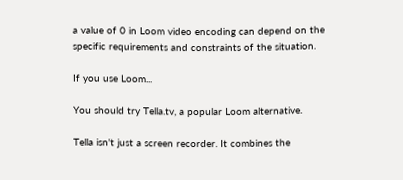a value of 0 in Loom video encoding can depend on the specific requirements and constraints of the situation.

If you use Loom...

You should try Tella.tv, a popular Loom alternative.

Tella isn't just a screen recorder. It combines the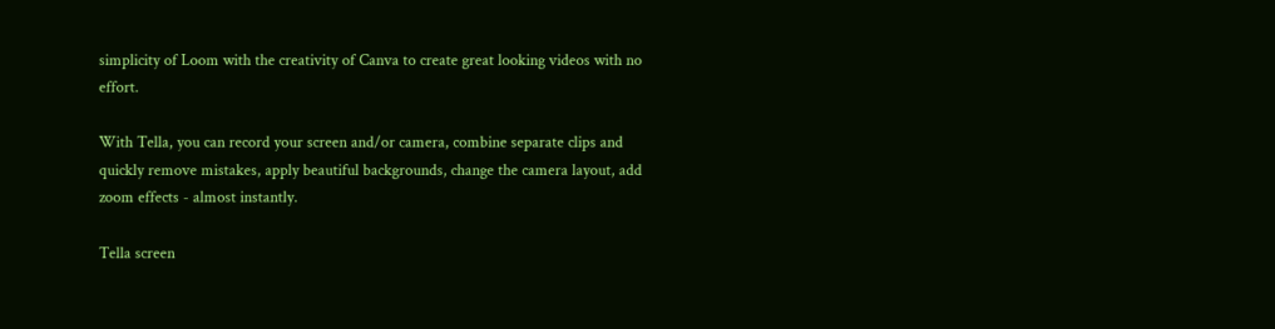simplicity of Loom with the creativity of Canva to create great looking videos with no effort.

With Tella, you can record your screen and/or camera, combine separate clips and quickly remove mistakes, apply beautiful backgrounds, change the camera layout, add zoom effects - almost instantly.

Tella screen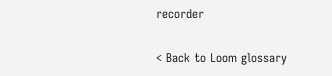recorder

< Back to Loom glossary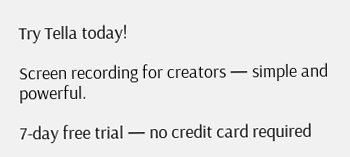Try Tella today!

Screen recording for creators — simple and powerful.

7-day free trial — no credit card required